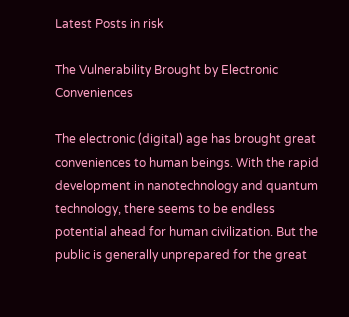Latest Posts in risk

The Vulnerability Brought by Electronic Conveniences

The electronic (digital) age has brought great conveniences to human beings. With the rapid development in nanotechnology and quantum technology, there seems to be endless potential ahead for human civilization. But the public is generally unprepared for the great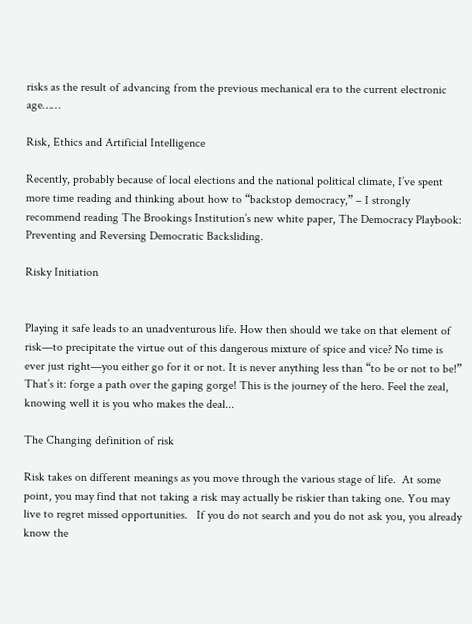risks as the result of advancing from the previous mechanical era to the current electronic age……

Risk, Ethics and Artificial Intelligence

Recently, probably because of local elections and the national political climate, I’ve spent more time reading and thinking about how to “backstop democracy,” – I strongly recommend reading The Brookings Institution’s new white paper, The Democracy Playbook: Preventing and Reversing Democratic Backsliding.

Risky Initiation


Playing it safe leads to an unadventurous life. How then should we take on that element of risk—to precipitate the virtue out of this dangerous mixture of spice and vice? No time is ever just right—you either go for it or not. It is never anything less than “to be or not to be!” That’s it: forge a path over the gaping gorge! This is the journey of the hero. Feel the zeal, knowing well it is you who makes the deal...

The Changing definition of risk

Risk takes on different meanings as you move through the various stage of life.  At some point, you may find that not taking a risk may actually be riskier than taking one. You may live to regret missed opportunities.   If you do not search and you do not ask you, you already know the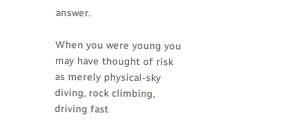answer.

When you were young you may have thought of risk as merely physical-sky diving, rock climbing, driving fast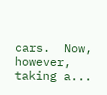cars.  Now, however, taking a...